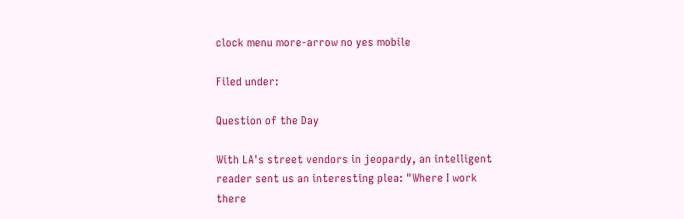clock menu more-arrow no yes mobile

Filed under:

Question of the Day

With LA's street vendors in jeopardy, an intelligent reader sent us an interesting plea: "Where I work there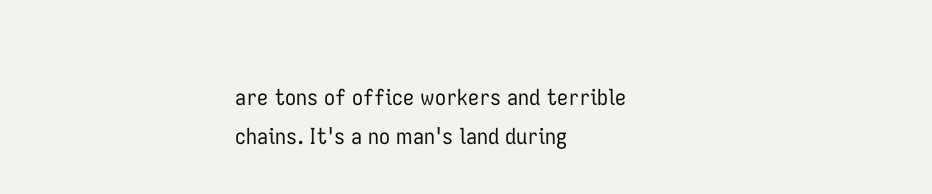are tons of office workers and terrible chains. It's a no man's land during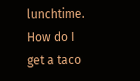lunchtime. How do I get a taco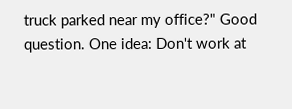truck parked near my office?" Good question. One idea: Don't work at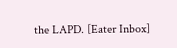the LAPD. [Eater Inbox]